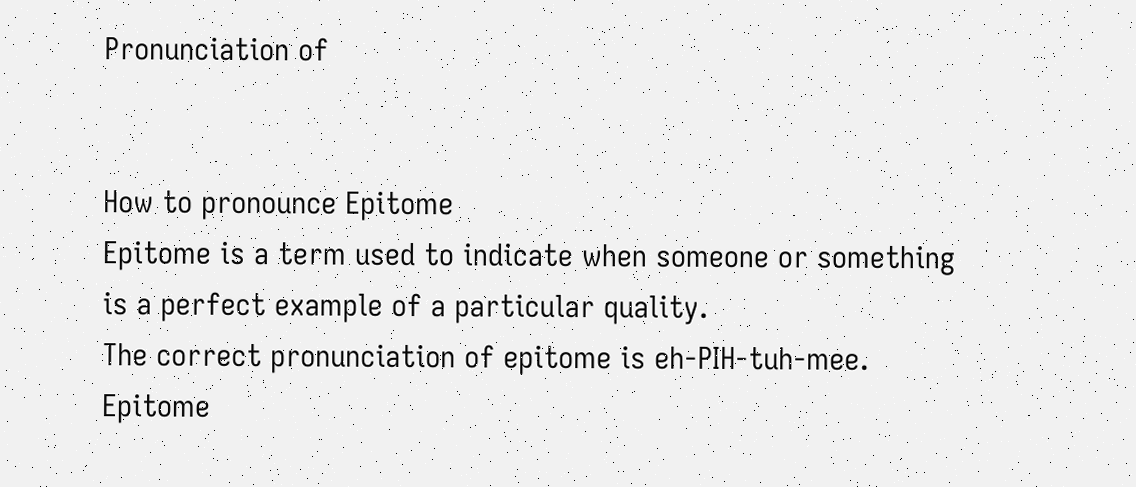Pronunciation of


How to pronounce Epitome
Epitome is a term used to indicate when someone or something is a perfect example of a particular quality.
The correct pronunciation of epitome is eh-PIH-tuh-mee.
Epitome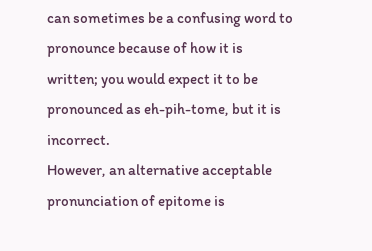can sometimes be a confusing word to pronounce because of how it is written; you would expect it to be pronounced as eh-pih-tome, but it is incorrect.
However, an alternative acceptable pronunciation of epitome is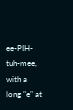ee-PIH-tuh-mee, with a long "e" at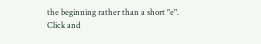the beginning rather than a short "e".
Click and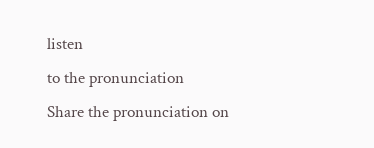listen
to the pronunciation
Share the pronunciation on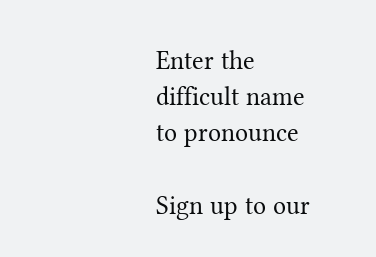Enter the difficult name to pronounce

Sign up to our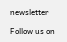newsletter

Follow us on